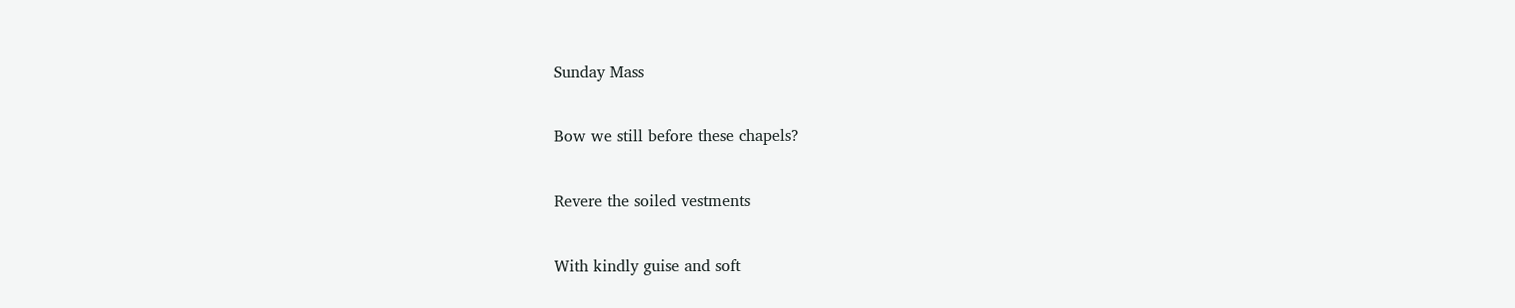Sunday Mass

Bow we still before these chapels?

Revere the soiled vestments

With kindly guise and soft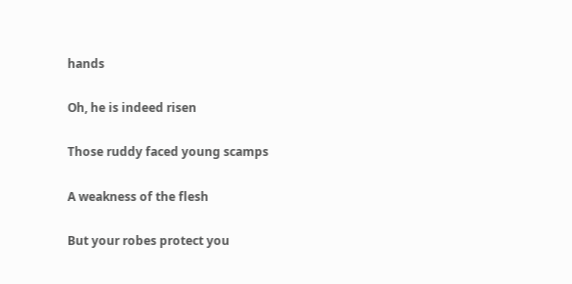hands

Oh, he is indeed risen

Those ruddy faced young scamps

A weakness of the flesh

But your robes protect you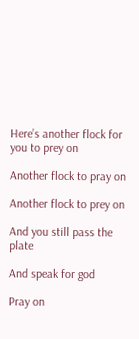Here’s another flock for you to prey on

Another flock to pray on

Another flock to prey on

And you still pass the plate

And speak for god

Pray on